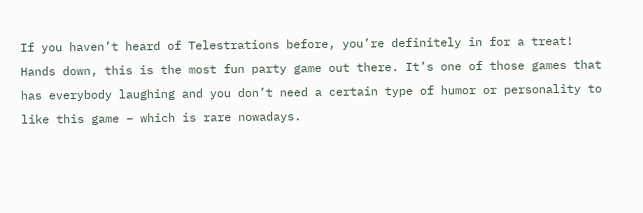If you haven’t heard of Telestrations before, you’re definitely in for a treat! Hands down, this is the most fun party game out there. It’s one of those games that has everybody laughing and you don’t need a certain type of humor or personality to like this game – which is rare nowadays.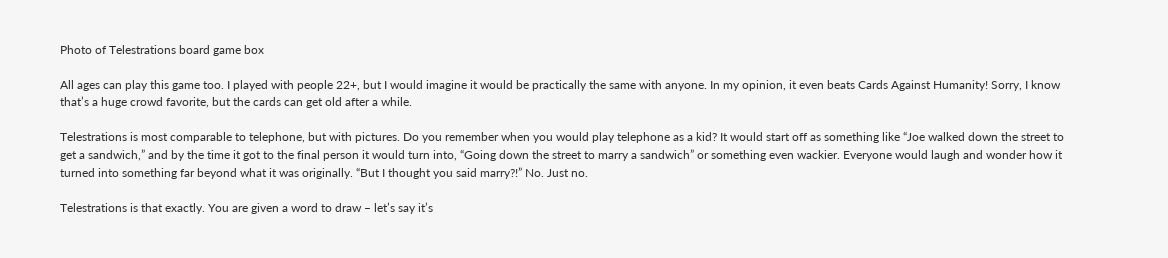Photo of Telestrations board game box

All ages can play this game too. I played with people 22+, but I would imagine it would be practically the same with anyone. In my opinion, it even beats Cards Against Humanity! Sorry, I know that’s a huge crowd favorite, but the cards can get old after a while.

Telestrations is most comparable to telephone, but with pictures. Do you remember when you would play telephone as a kid? It would start off as something like “Joe walked down the street to get a sandwich,” and by the time it got to the final person it would turn into, “Going down the street to marry a sandwich” or something even wackier. Everyone would laugh and wonder how it turned into something far beyond what it was originally. “But I thought you said marry?!” No. Just no.

Telestrations is that exactly. You are given a word to draw – let’s say it’s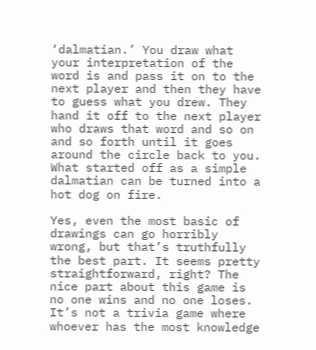‘dalmatian.’ You draw what your interpretation of the word is and pass it on to the next player and then they have to guess what you drew. They hand it off to the next player who draws that word and so on and so forth until it goes around the circle back to you. What started off as a simple dalmatian can be turned into a hot dog on fire.

Yes, even the most basic of drawings can go horribly wrong, but that’s truthfully the best part. It seems pretty straightforward, right? The nice part about this game is no one wins and no one loses. It’s not a trivia game where whoever has the most knowledge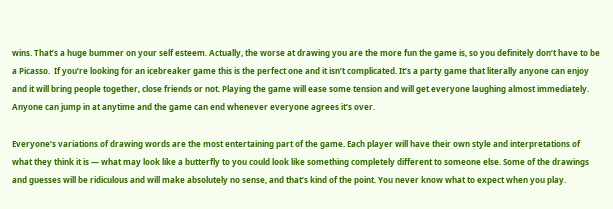wins. That’s a huge bummer on your self esteem. Actually, the worse at drawing you are the more fun the game is, so you definitely don’t have to be a Picasso.  If you’re looking for an icebreaker game this is the perfect one and it isn’t complicated. It’s a party game that literally anyone can enjoy and it will bring people together, close friends or not. Playing the game will ease some tension and will get everyone laughing almost immediately. Anyone can jump in at anytime and the game can end whenever everyone agrees it’s over.

Everyone’s variations of drawing words are the most entertaining part of the game. Each player will have their own style and interpretations of what they think it is — what may look like a butterfly to you could look like something completely different to someone else. Some of the drawings and guesses will be ridiculous and will make absolutely no sense, and that’s kind of the point. You never know what to expect when you play.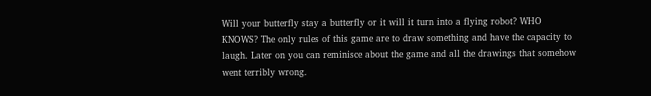Will your butterfly stay a butterfly or it will it turn into a flying robot? WHO KNOWS? The only rules of this game are to draw something and have the capacity to laugh. Later on you can reminisce about the game and all the drawings that somehow went terribly wrong.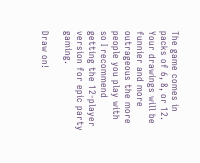The game comes in packs of 6, 8, or 12. Your drawings will be funnier and more outrageous the more people you play with so I recommend getting the 12-player version for epic party gaming.

Draw on!